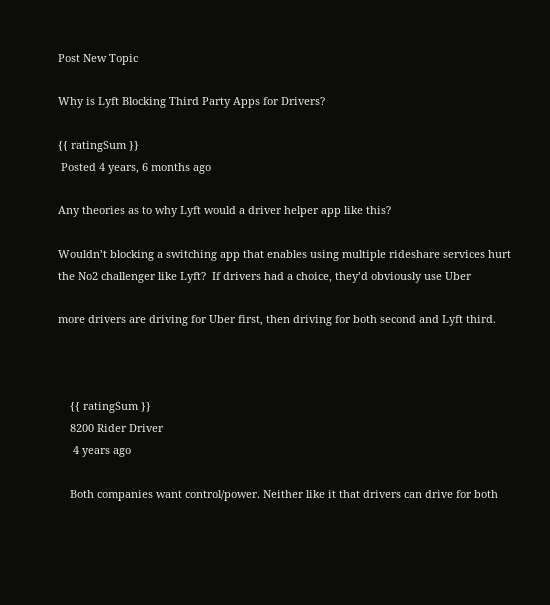Post New Topic

Why is Lyft Blocking Third Party Apps for Drivers?

{{ ratingSum }}
 Posted 4 years, 6 months ago

Any theories as to why Lyft would a driver helper app like this?

Wouldn’t blocking a switching app that enables using multiple rideshare services hurt the No2 challenger like Lyft?  If drivers had a choice, they’d obviously use Uber

more drivers are driving for Uber first, then driving for both second and Lyft third.



    {{ ratingSum }}
    8200 Rider Driver
     4 years ago

    Both companies want control/power. Neither like it that drivers can drive for both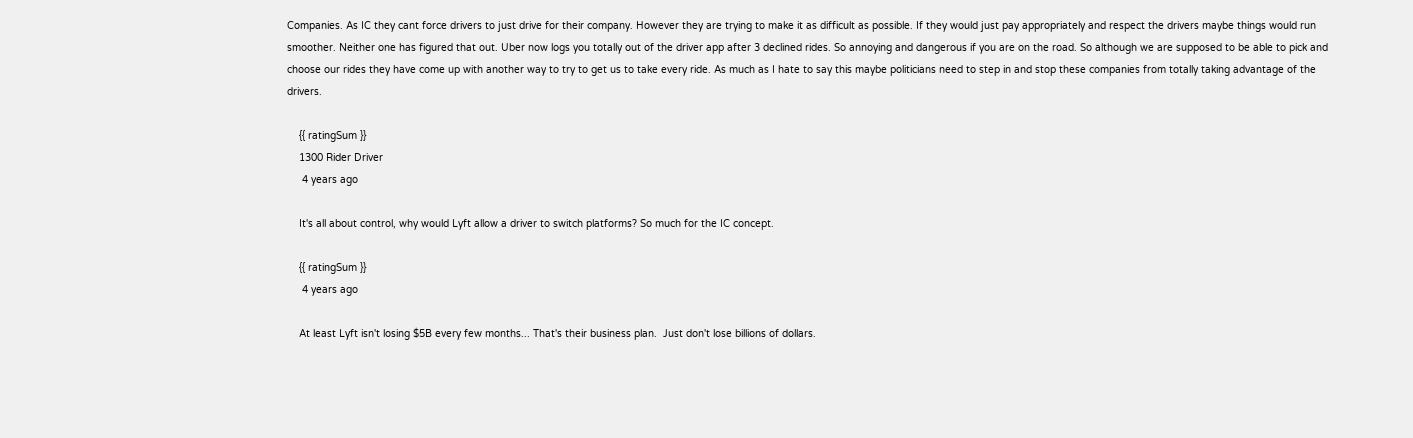Companies. As IC they cant force drivers to just drive for their company. However they are trying to make it as difficult as possible. If they would just pay appropriately and respect the drivers maybe things would run smoother. Neither one has figured that out. Uber now logs you totally out of the driver app after 3 declined rides. So annoying and dangerous if you are on the road. So although we are supposed to be able to pick and choose our rides they have come up with another way to try to get us to take every ride. As much as I hate to say this maybe politicians need to step in and stop these companies from totally taking advantage of the drivers.

    {{ ratingSum }}
    1300 Rider Driver
     4 years ago

    It's all about control, why would Lyft allow a driver to switch platforms? So much for the IC concept.

    {{ ratingSum }}
     4 years ago

    At least Lyft isn't losing $5B every few months... That's their business plan.  Just don't lose billions of dollars.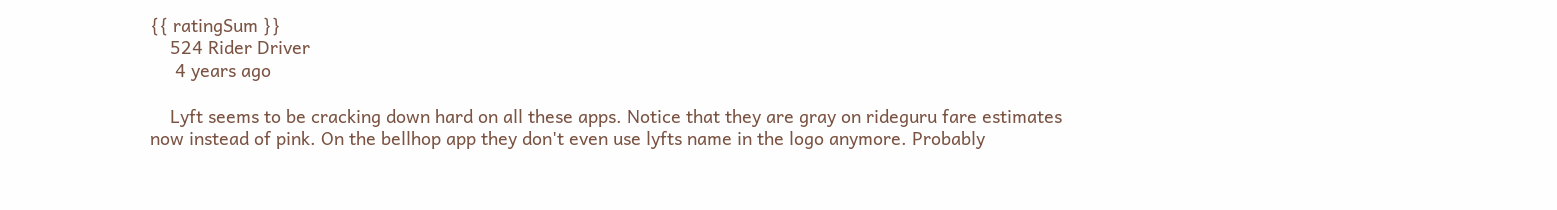{{ ratingSum }}
    524 Rider Driver
     4 years ago

    Lyft seems to be cracking down hard on all these apps. Notice that they are gray on rideguru fare estimates now instead of pink. On the bellhop app they don't even use lyfts name in the logo anymore. Probably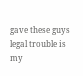gave these guys legal trouble is my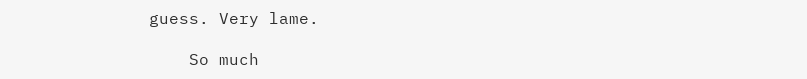guess. Very lame.

    So much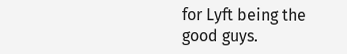for Lyft being the good guys.